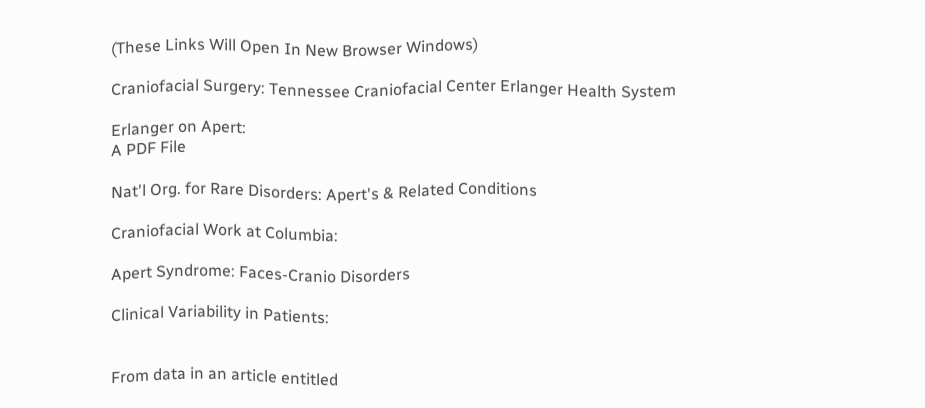(These Links Will Open In New Browser Windows)

Craniofacial Surgery: Tennessee Craniofacial Center Erlanger Health System

Erlanger on Apert:
A PDF File

Nat'l Org. for Rare Disorders: Apert's & Related Conditions

Craniofacial Work at Columbia:

Apert Syndrome: Faces-Cranio Disorders

Clinical Variability in Patients:


From data in an article entitled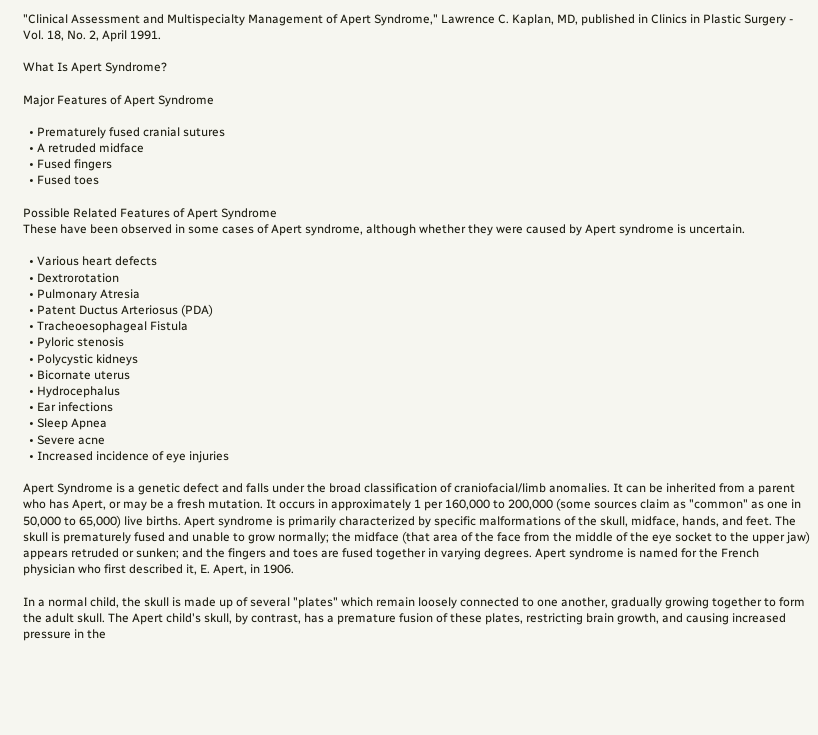"Clinical Assessment and Multispecialty Management of Apert Syndrome," Lawrence C. Kaplan, MD, published in Clinics in Plastic Surgery - Vol. 18, No. 2, April 1991.

What Is Apert Syndrome?

Major Features of Apert Syndrome

  • Prematurely fused cranial sutures
  • A retruded midface
  • Fused fingers
  • Fused toes

Possible Related Features of Apert Syndrome
These have been observed in some cases of Apert syndrome, although whether they were caused by Apert syndrome is uncertain.

  • Various heart defects
  • Dextrorotation
  • Pulmonary Atresia
  • Patent Ductus Arteriosus (PDA)
  • Tracheoesophageal Fistula
  • Pyloric stenosis
  • Polycystic kidneys
  • Bicornate uterus
  • Hydrocephalus
  • Ear infections
  • Sleep Apnea
  • Severe acne
  • Increased incidence of eye injuries

Apert Syndrome is a genetic defect and falls under the broad classification of craniofacial/limb anomalies. It can be inherited from a parent who has Apert, or may be a fresh mutation. It occurs in approximately 1 per 160,000 to 200,000 (some sources claim as "common" as one in 50,000 to 65,000) live births. Apert syndrome is primarily characterized by specific malformations of the skull, midface, hands, and feet. The skull is prematurely fused and unable to grow normally; the midface (that area of the face from the middle of the eye socket to the upper jaw) appears retruded or sunken; and the fingers and toes are fused together in varying degrees. Apert syndrome is named for the French physician who first described it, E. Apert, in 1906.

In a normal child, the skull is made up of several "plates" which remain loosely connected to one another, gradually growing together to form the adult skull. The Apert child's skull, by contrast, has a premature fusion of these plates, restricting brain growth, and causing increased pressure in the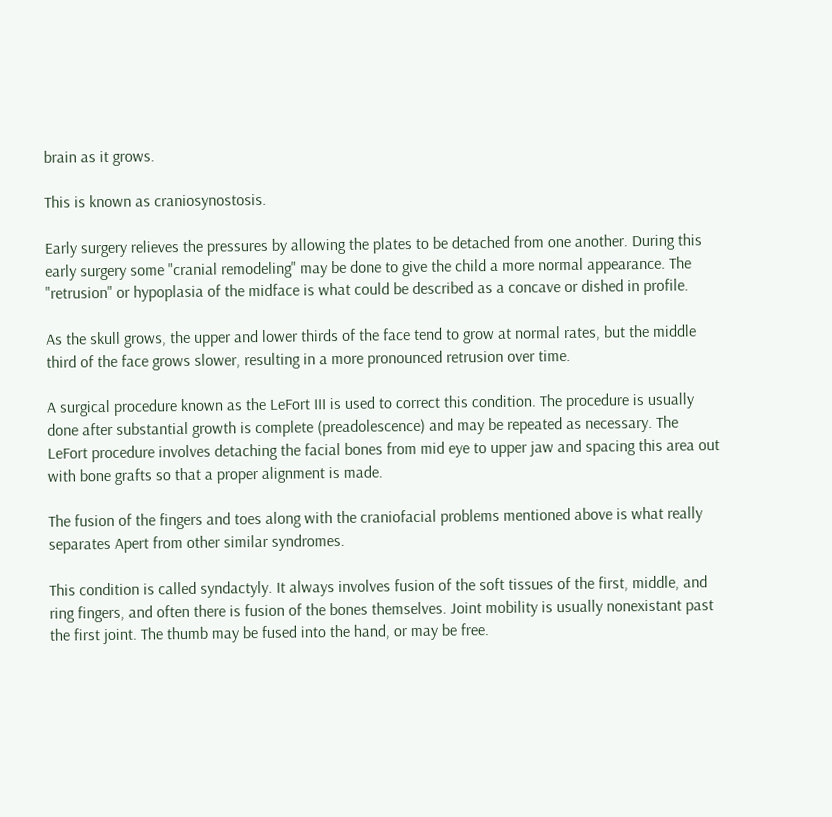brain as it grows.

This is known as craniosynostosis.

Early surgery relieves the pressures by allowing the plates to be detached from one another. During this early surgery some "cranial remodeling" may be done to give the child a more normal appearance. The "retrusion" or hypoplasia of the midface is what could be described as a concave or dished in profile.

As the skull grows, the upper and lower thirds of the face tend to grow at normal rates, but the middle third of the face grows slower, resulting in a more pronounced retrusion over time.

A surgical procedure known as the LeFort III is used to correct this condition. The procedure is usually done after substantial growth is complete (preadolescence) and may be repeated as necessary. The LeFort procedure involves detaching the facial bones from mid eye to upper jaw and spacing this area out with bone grafts so that a proper alignment is made.

The fusion of the fingers and toes along with the craniofacial problems mentioned above is what really separates Apert from other similar syndromes.

This condition is called syndactyly. It always involves fusion of the soft tissues of the first, middle, and ring fingers, and often there is fusion of the bones themselves. Joint mobility is usually nonexistant past the first joint. The thumb may be fused into the hand, or may be free.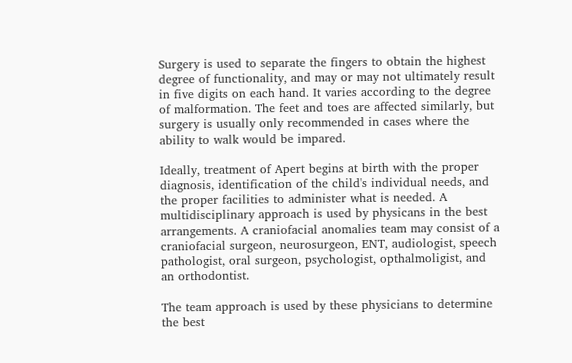Surgery is used to separate the fingers to obtain the highest degree of functionality, and may or may not ultimately result in five digits on each hand. It varies according to the degree of malformation. The feet and toes are affected similarly, but surgery is usually only recommended in cases where the ability to walk would be impared.

Ideally, treatment of Apert begins at birth with the proper diagnosis, identification of the child's individual needs, and the proper facilities to administer what is needed. A multidisciplinary approach is used by physicans in the best arrangements. A craniofacial anomalies team may consist of a craniofacial surgeon, neurosurgeon, ENT, audiologist, speech pathologist, oral surgeon, psychologist, opthalmoligist, and an orthodontist.

The team approach is used by these physicians to determine the best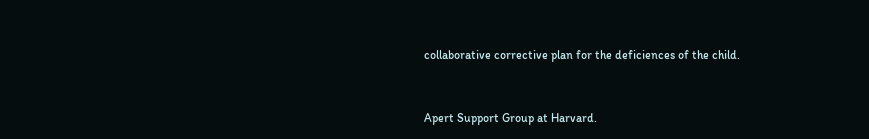collaborative corrective plan for the deficiences of the child.


Apert Support Group at Harvard.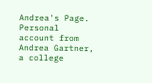Andrea's Page. Personal account from Andrea Gartner, a college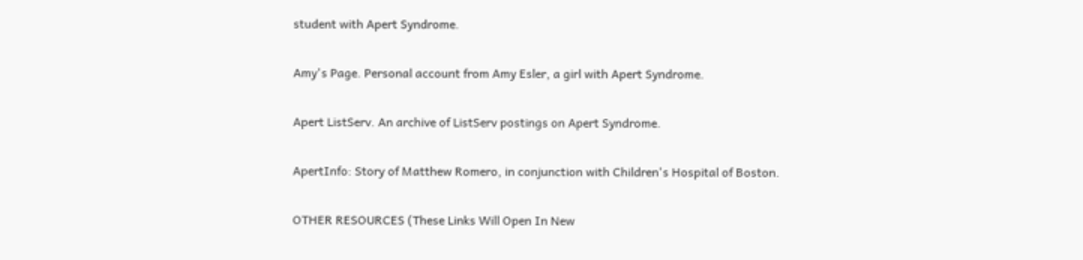student with Apert Syndrome.

Amy's Page. Personal account from Amy Esler, a girl with Apert Syndrome.

Apert ListServ. An archive of ListServ postings on Apert Syndrome.

ApertInfo: Story of Matthew Romero, in conjunction with Children's Hospital of Boston.

OTHER RESOURCES (These Links Will Open In New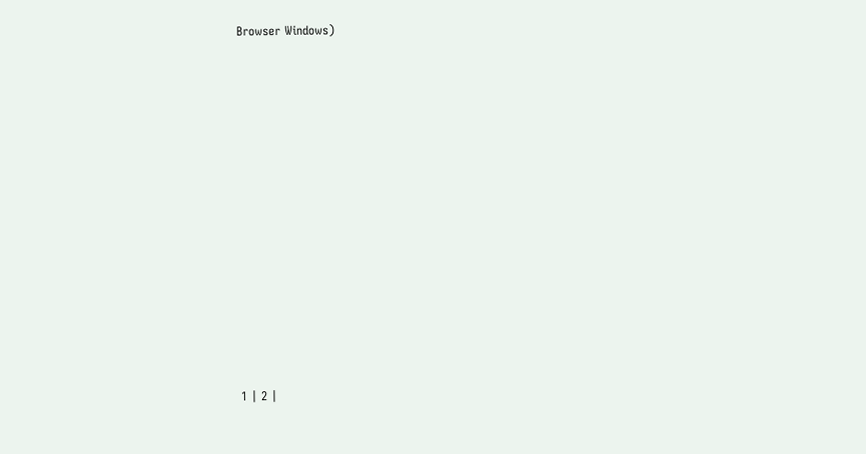Browser Windows)




















1 | 2 |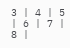3 | 4 | 5 | 6 | 7 | 8 |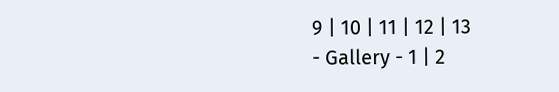9 | 10 | 11 | 12 | 13
- Gallery - 1 | 2